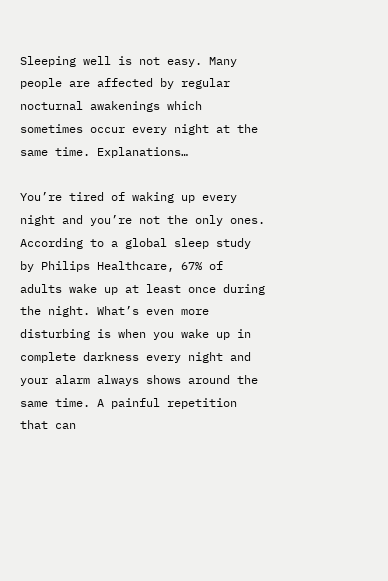Sleeping well is not easy. Many people are affected by regular nocturnal awakenings which sometimes occur every night at the same time. Explanations…

You’re tired of waking up every night and you’re not the only ones. According to a global sleep study by Philips Healthcare, 67% of adults wake up at least once during the night. What’s even more disturbing is when you wake up in complete darkness every night and your alarm always shows around the same time. A painful repetition that can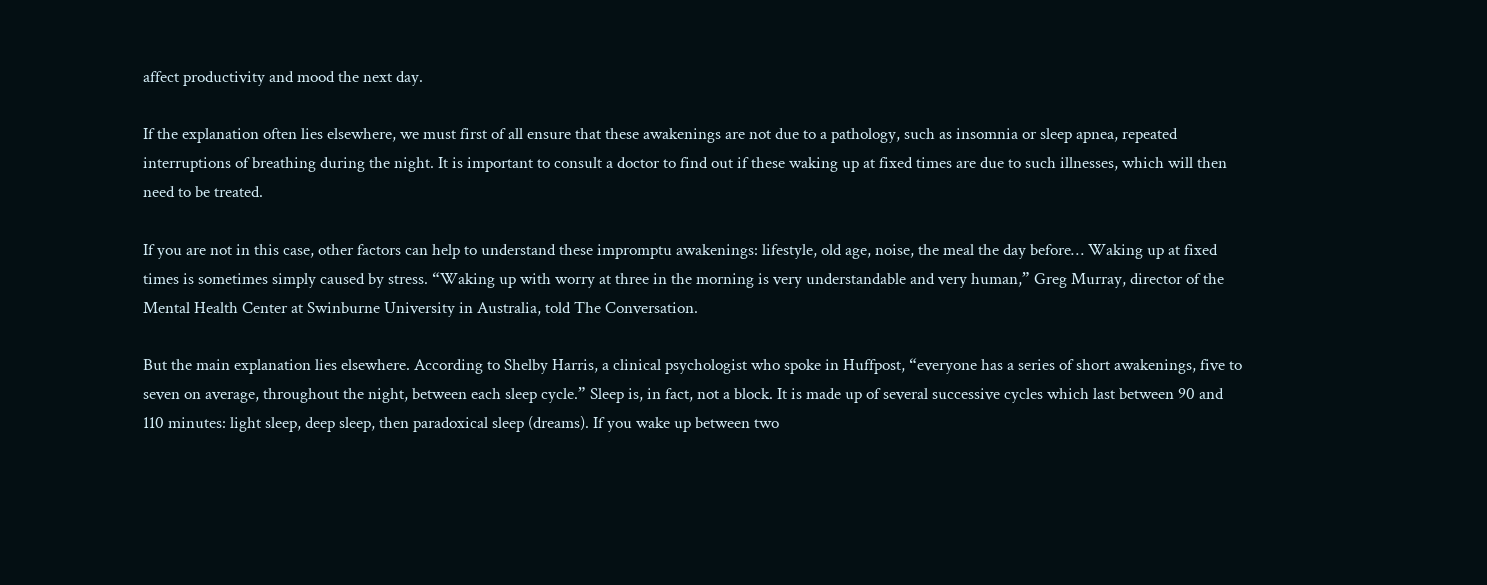affect productivity and mood the next day.

If the explanation often lies elsewhere, we must first of all ensure that these awakenings are not due to a pathology, such as insomnia or sleep apnea, repeated interruptions of breathing during the night. It is important to consult a doctor to find out if these waking up at fixed times are due to such illnesses, which will then need to be treated.

If you are not in this case, other factors can help to understand these impromptu awakenings: lifestyle, old age, noise, the meal the day before… Waking up at fixed times is sometimes simply caused by stress. “Waking up with worry at three in the morning is very understandable and very human,” Greg Murray, director of the Mental Health Center at Swinburne University in Australia, told The Conversation.

But the main explanation lies elsewhere. According to Shelby Harris, a clinical psychologist who spoke in Huffpost, “everyone has a series of short awakenings, five to seven on average, throughout the night, between each sleep cycle.” Sleep is, in fact, not a block. It is made up of several successive cycles which last between 90 and 110 minutes: light sleep, deep sleep, then paradoxical sleep (dreams). If you wake up between two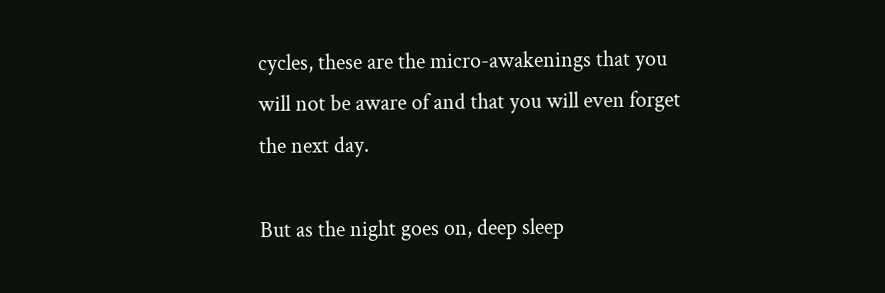cycles, these are the micro-awakenings that you will not be aware of and that you will even forget the next day.

But as the night goes on, deep sleep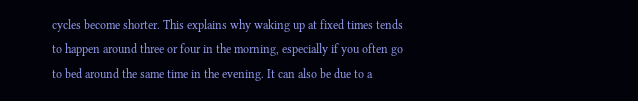cycles become shorter. This explains why waking up at fixed times tends to happen around three or four in the morning, especially if you often go to bed around the same time in the evening. It can also be due to a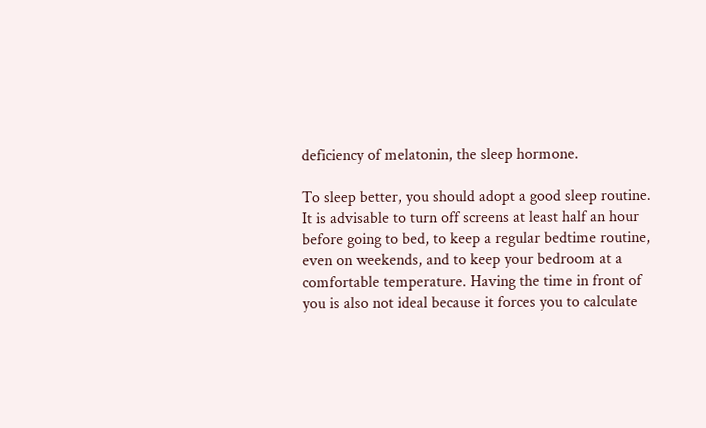deficiency of melatonin, the sleep hormone.

To sleep better, you should adopt a good sleep routine. It is advisable to turn off screens at least half an hour before going to bed, to keep a regular bedtime routine, even on weekends, and to keep your bedroom at a comfortable temperature. Having the time in front of you is also not ideal because it forces you to calculate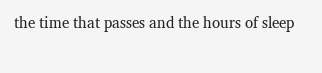the time that passes and the hours of sleep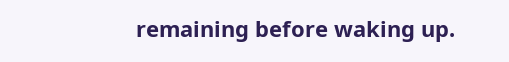remaining before waking up.